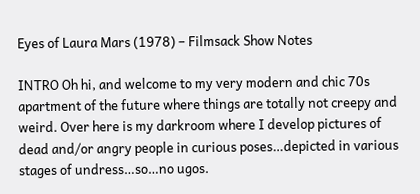Eyes of Laura Mars (1978) – Filmsack Show Notes

INTRO Oh hi, and welcome to my very modern and chic 70s apartment of the future where things are totally not creepy and weird. Over here is my darkroom where I develop pictures of dead and/or angry people in curious poses…depicted in various stages of undress…so…no ugos.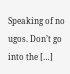Speaking of no ugos. Don’t go into the […]